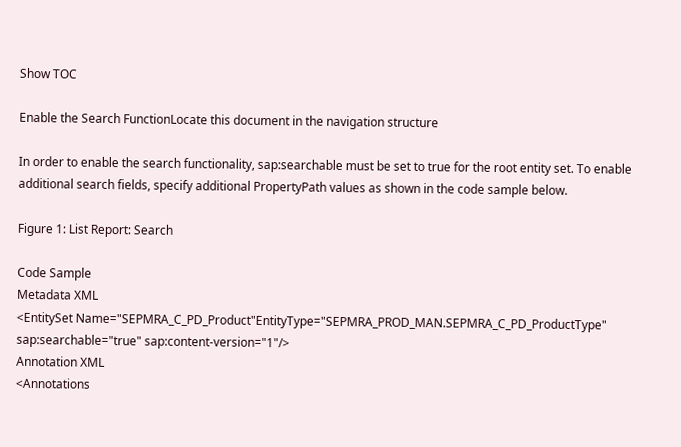Show TOC

Enable the Search FunctionLocate this document in the navigation structure

In order to enable the search functionality, sap:searchable must be set to true for the root entity set. To enable additional search fields, specify additional PropertyPath values as shown in the code sample below.

Figure 1: List Report: Search

Code Sample
Metadata XML
<EntitySet Name="SEPMRA_C_PD_Product"EntityType="SEPMRA_PROD_MAN.SEPMRA_C_PD_ProductType" sap:searchable="true" sap:content-version="1"/>
Annotation XML
<Annotations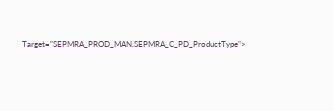Target="SEPMRA_PROD_MAN.SEPMRA_C_PD_ProductType">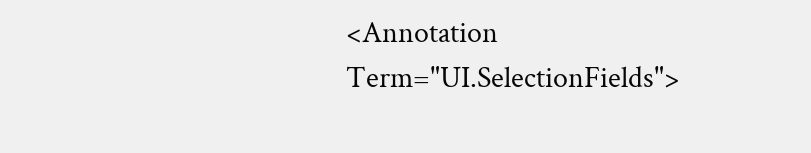<Annotation Term="UI.SelectionFields">